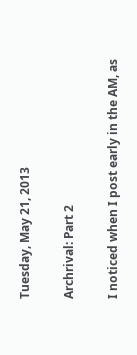Tuesday, May 21, 2013

Archrival: Part 2

I noticed when I post early in the AM, as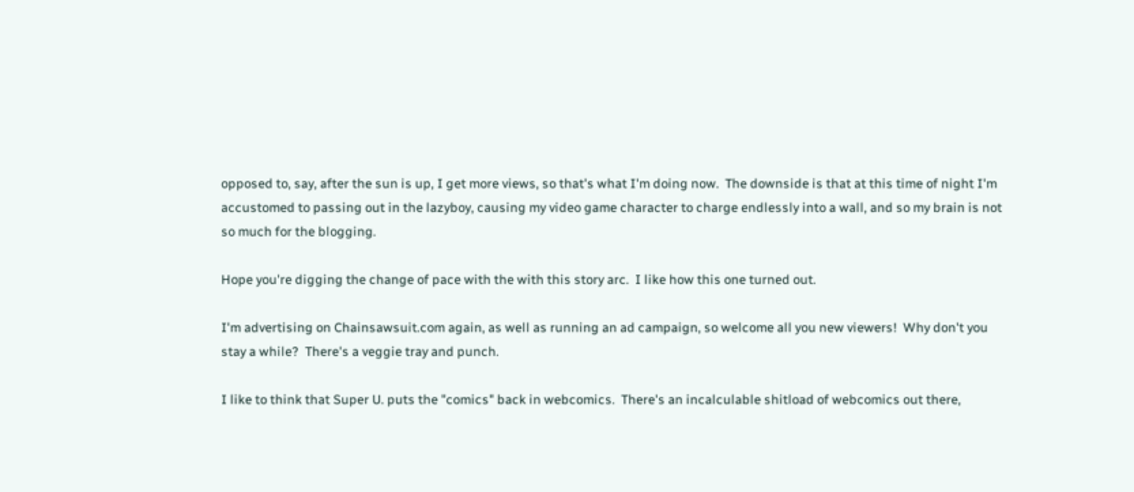opposed to, say, after the sun is up, I get more views, so that's what I'm doing now.  The downside is that at this time of night I'm accustomed to passing out in the lazyboy, causing my video game character to charge endlessly into a wall, and so my brain is not so much for the blogging.

Hope you're digging the change of pace with the with this story arc.  I like how this one turned out.

I'm advertising on Chainsawsuit.com again, as well as running an ad campaign, so welcome all you new viewers!  Why don't you stay a while?  There's a veggie tray and punch.

I like to think that Super U. puts the "comics" back in webcomics.  There's an incalculable shitload of webcomics out there,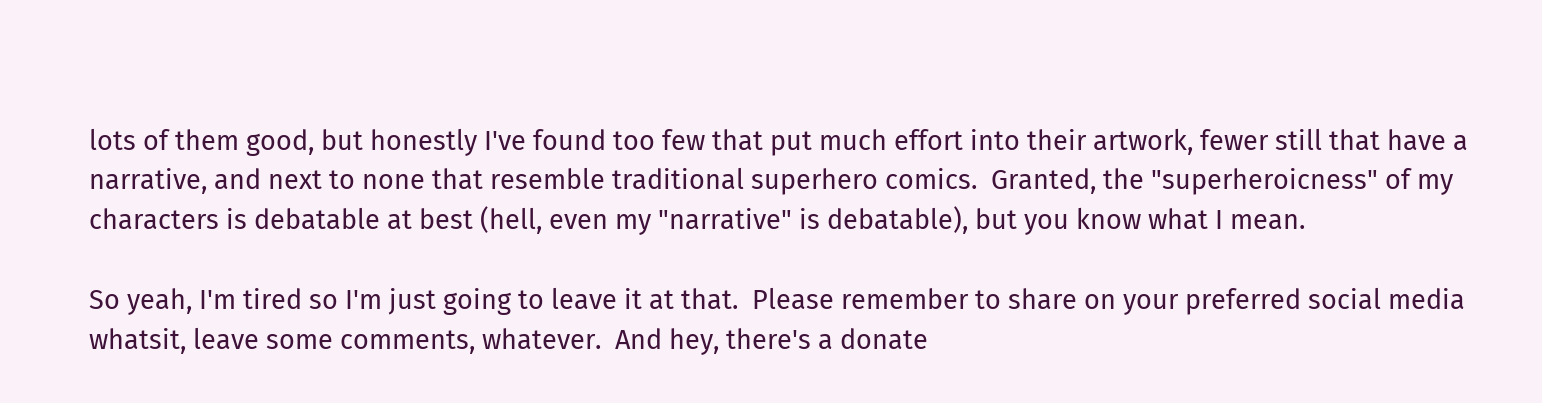lots of them good, but honestly I've found too few that put much effort into their artwork, fewer still that have a narrative, and next to none that resemble traditional superhero comics.  Granted, the "superheroicness" of my characters is debatable at best (hell, even my "narrative" is debatable), but you know what I mean.

So yeah, I'm tired so I'm just going to leave it at that.  Please remember to share on your preferred social media whatsit, leave some comments, whatever.  And hey, there's a donate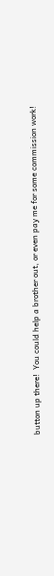button up there!  You could help a brother out, or even pay me for some commission work!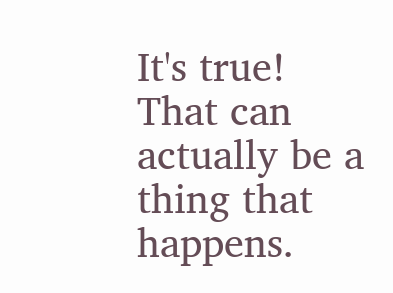It's true!  That can actually be a thing that happens.